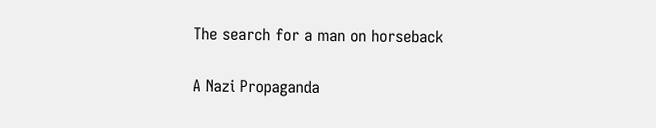The search for a man on horseback

A Nazi Propaganda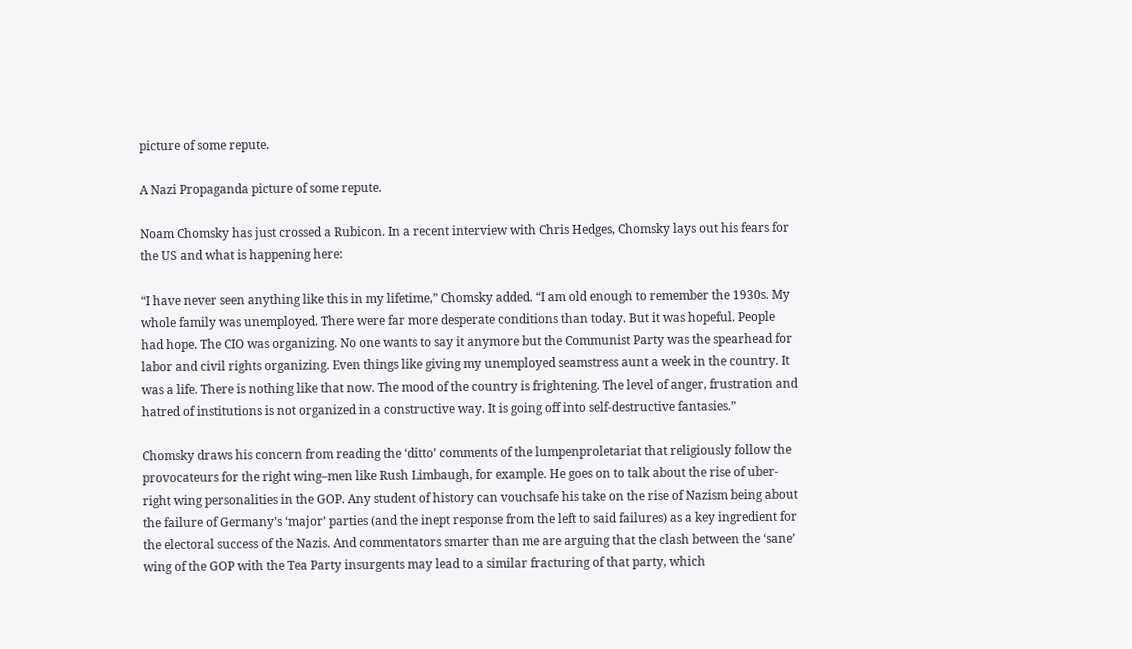picture of some repute.

A Nazi Propaganda picture of some repute.

Noam Chomsky has just crossed a Rubicon. In a recent interview with Chris Hedges, Chomsky lays out his fears for the US and what is happening here:

“I have never seen anything like this in my lifetime,” Chomsky added. “I am old enough to remember the 1930s. My whole family was unemployed. There were far more desperate conditions than today. But it was hopeful. People had hope. The CIO was organizing. No one wants to say it anymore but the Communist Party was the spearhead for labor and civil rights organizing. Even things like giving my unemployed seamstress aunt a week in the country. It was a life. There is nothing like that now. The mood of the country is frightening. The level of anger, frustration and hatred of institutions is not organized in a constructive way. It is going off into self-destructive fantasies.”

Chomsky draws his concern from reading the ‘ditto’ comments of the lumpenproletariat that religiously follow the provocateurs for the right wing–men like Rush Limbaugh, for example. He goes on to talk about the rise of uber-right wing personalities in the GOP. Any student of history can vouchsafe his take on the rise of Nazism being about the failure of Germany’s ‘major’ parties (and the inept response from the left to said failures) as a key ingredient for the electoral success of the Nazis. And commentators smarter than me are arguing that the clash between the ‘sane’ wing of the GOP with the Tea Party insurgents may lead to a similar fracturing of that party, which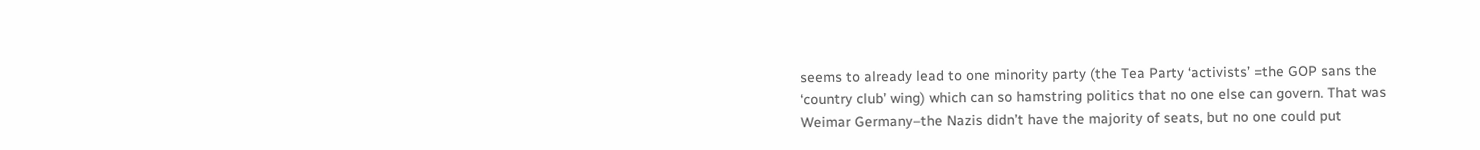seems to already lead to one minority party (the Tea Party ‘activists’ =the GOP sans the ‘country club’ wing) which can so hamstring politics that no one else can govern. That was Weimar Germany–the Nazis didn’t have the majority of seats, but no one could put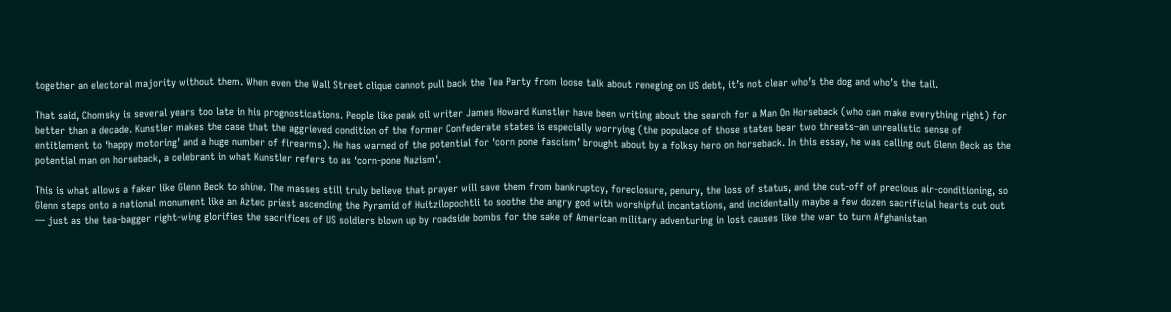together an electoral majority without them. When even the Wall Street clique cannot pull back the Tea Party from loose talk about reneging on US debt, it’s not clear who’s the dog and who’s the tail.

That said, Chomsky is several years too late in his prognostications. People like peak oil writer James Howard Kunstler have been writing about the search for a Man On Horseback (who can make everything right) for better than a decade. Kunstler makes the case that the aggrieved condition of the former Confederate states is especially worrying (the populace of those states bear two threats–an unrealistic sense of entitlement to ‘happy motoring’ and a huge number of firearms). He has warned of the potential for ‘corn pone fascism’ brought about by a folksy hero on horseback. In this essay, he was calling out Glenn Beck as the potential man on horseback, a celebrant in what Kunstler refers to as ‘corn-pone Nazism‘.

This is what allows a faker like Glenn Beck to shine. The masses still truly believe that prayer will save them from bankruptcy, foreclosure, penury, the loss of status, and the cut-off of precious air-conditioning, so Glenn steps onto a national monument like an Aztec priest ascending the Pyramid of Huitzilopochtli to soothe the angry god with worshipful incantations, and incidentally maybe a few dozen sacrificial hearts cut out — just as the tea-bagger right-wing glorifies the sacrifices of US soldiers blown up by roadside bombs for the sake of American military adventuring in lost causes like the war to turn Afghanistan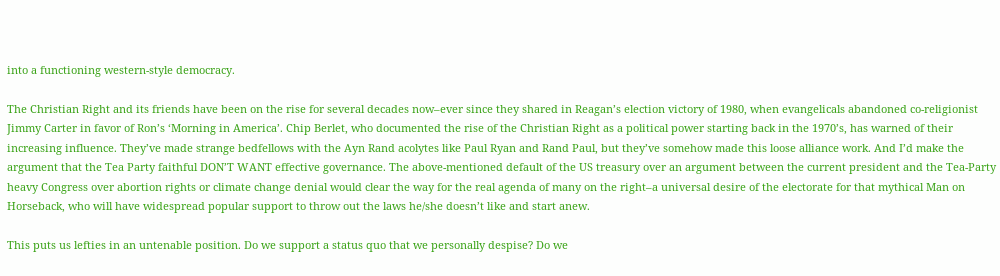into a functioning western-style democracy.

The Christian Right and its friends have been on the rise for several decades now–ever since they shared in Reagan’s election victory of 1980, when evangelicals abandoned co-religionist Jimmy Carter in favor of Ron’s ‘Morning in America’. Chip Berlet, who documented the rise of the Christian Right as a political power starting back in the 1970’s, has warned of their increasing influence. They’ve made strange bedfellows with the Ayn Rand acolytes like Paul Ryan and Rand Paul, but they’ve somehow made this loose alliance work. And I’d make the argument that the Tea Party faithful DON’T WANT effective governance. The above-mentioned default of the US treasury over an argument between the current president and the Tea-Party heavy Congress over abortion rights or climate change denial would clear the way for the real agenda of many on the right–a universal desire of the electorate for that mythical Man on Horseback, who will have widespread popular support to throw out the laws he/she doesn’t like and start anew.

This puts us lefties in an untenable position. Do we support a status quo that we personally despise? Do we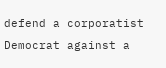defend a corporatist Democrat against a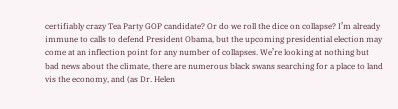certifiably crazy Tea Party GOP candidate? Or do we roll the dice on collapse? I’m already immune to calls to defend President Obama, but the upcoming presidential election may come at an inflection point for any number of collapses. We’re looking at nothing but bad news about the climate, there are numerous black swans searching for a place to land vis the economy, and (as Dr. Helen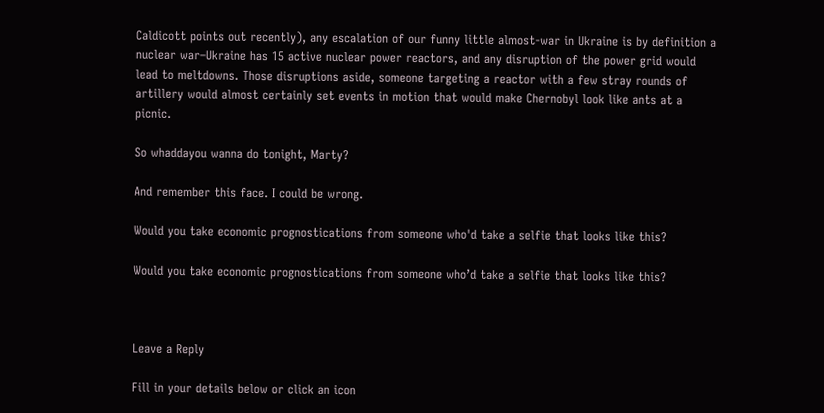Caldicott points out recently), any escalation of our funny little almost-war in Ukraine is by definition a nuclear war–Ukraine has 15 active nuclear power reactors, and any disruption of the power grid would lead to meltdowns. Those disruptions aside, someone targeting a reactor with a few stray rounds of artillery would almost certainly set events in motion that would make Chernobyl look like ants at a picnic.

So whaddayou wanna do tonight, Marty?

And remember this face. I could be wrong.

Would you take economic prognostications from someone who'd take a selfie that looks like this?

Would you take economic prognostications from someone who’d take a selfie that looks like this?



Leave a Reply

Fill in your details below or click an icon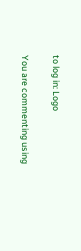to log in: Logo

You are commenting using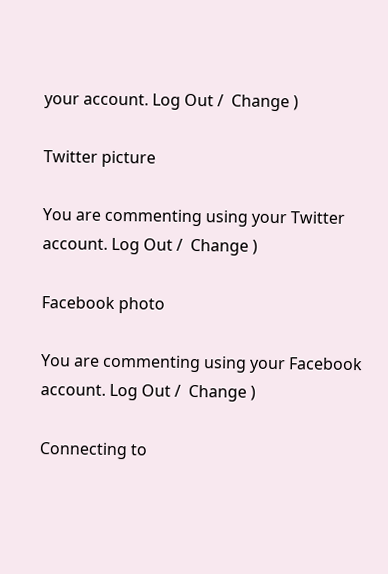your account. Log Out /  Change )

Twitter picture

You are commenting using your Twitter account. Log Out /  Change )

Facebook photo

You are commenting using your Facebook account. Log Out /  Change )

Connecting to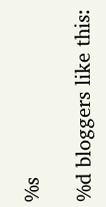%s

%d bloggers like this: